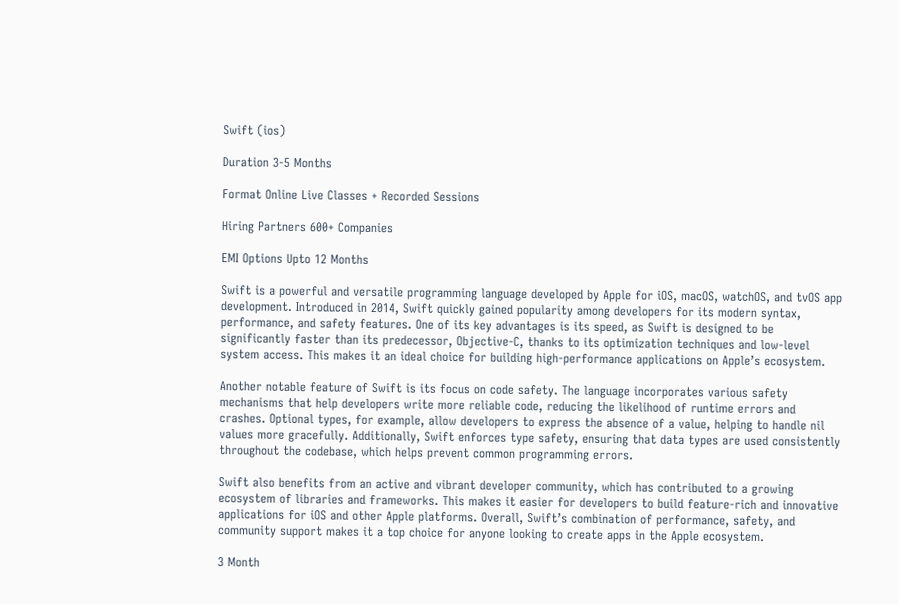Swift (ios)

Duration 3-5 Months

Format Online Live Classes + Recorded Sessions

Hiring Partners 600+ Companies

EMI Options Upto 12 Months

Swift is a powerful and versatile programming language developed by Apple for iOS, macOS, watchOS, and tvOS app development. Introduced in 2014, Swift quickly gained popularity among developers for its modern syntax, performance, and safety features. One of its key advantages is its speed, as Swift is designed to be significantly faster than its predecessor, Objective-C, thanks to its optimization techniques and low-level system access. This makes it an ideal choice for building high-performance applications on Apple’s ecosystem.

Another notable feature of Swift is its focus on code safety. The language incorporates various safety mechanisms that help developers write more reliable code, reducing the likelihood of runtime errors and crashes. Optional types, for example, allow developers to express the absence of a value, helping to handle nil values more gracefully. Additionally, Swift enforces type safety, ensuring that data types are used consistently throughout the codebase, which helps prevent common programming errors.

Swift also benefits from an active and vibrant developer community, which has contributed to a growing ecosystem of libraries and frameworks. This makes it easier for developers to build feature-rich and innovative applications for iOS and other Apple platforms. Overall, Swift’s combination of performance, safety, and community support makes it a top choice for anyone looking to create apps in the Apple ecosystem.

3 Month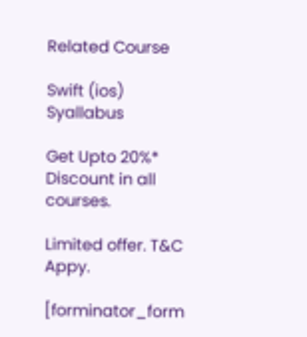Related Course

Swift (ios) Syallabus

Get Upto 20%* Discount in all courses.

Limited offer. T&C Appy.

[forminator_form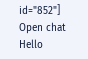id="852"]
Open chat
Hello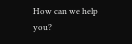How can we help you?